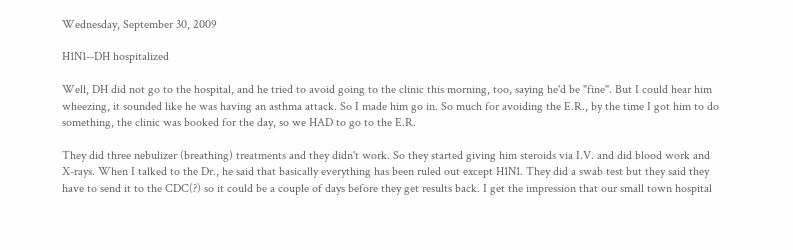Wednesday, September 30, 2009

H1N1--DH hospitalized

Well, DH did not go to the hospital, and he tried to avoid going to the clinic this morning, too, saying he'd be "fine". But I could hear him wheezing, it sounded like he was having an asthma attack. So I made him go in. So much for avoiding the E.R., by the time I got him to do something, the clinic was booked for the day, so we HAD to go to the E.R.

They did three nebulizer (breathing) treatments and they didn't work. So they started giving him steroids via I.V. and did blood work and X-rays. When I talked to the Dr., he said that basically everything has been ruled out except H1N1. They did a swab test but they said they have to send it to the CDC(?) so it could be a couple of days before they get results back. I get the impression that our small town hospital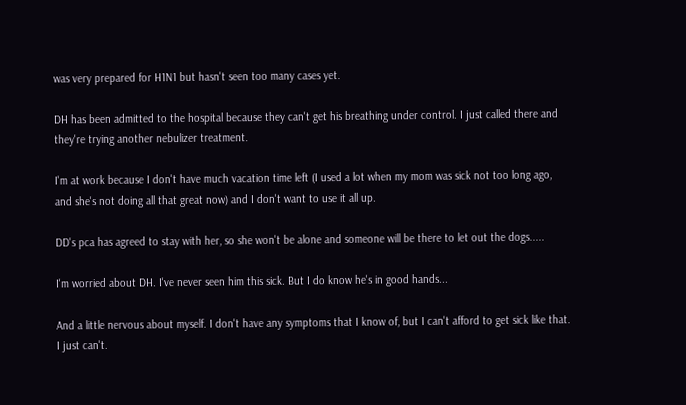was very prepared for H1N1 but hasn't seen too many cases yet.

DH has been admitted to the hospital because they can't get his breathing under control. I just called there and they're trying another nebulizer treatment.

I'm at work because I don't have much vacation time left (I used a lot when my mom was sick not too long ago, and she's not doing all that great now) and I don't want to use it all up.

DD's pca has agreed to stay with her, so she won't be alone and someone will be there to let out the dogs.....

I'm worried about DH. I've never seen him this sick. But I do know he's in good hands...

And a little nervous about myself. I don't have any symptoms that I know of, but I can't afford to get sick like that. I just can't.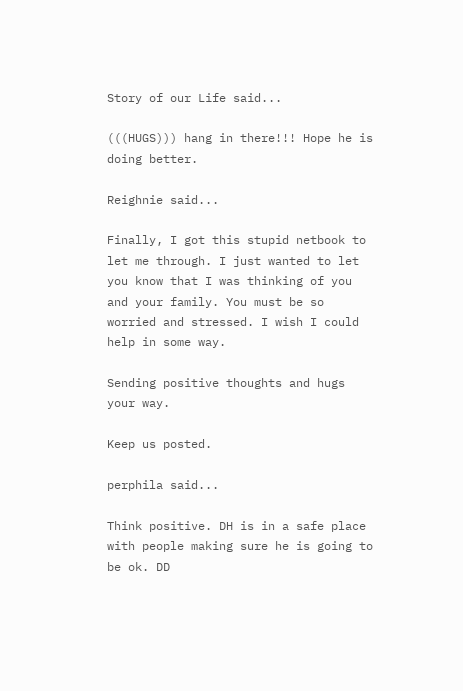Story of our Life said...

(((HUGS))) hang in there!!! Hope he is doing better.

Reighnie said...

Finally, I got this stupid netbook to let me through. I just wanted to let you know that I was thinking of you and your family. You must be so worried and stressed. I wish I could help in some way.

Sending positive thoughts and hugs your way.

Keep us posted.

perphila said...

Think positive. DH is in a safe place with people making sure he is going to be ok. DD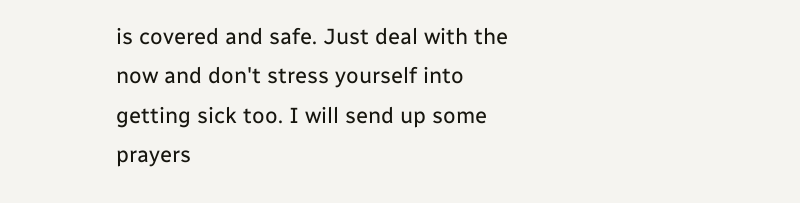is covered and safe. Just deal with the now and don't stress yourself into getting sick too. I will send up some prayers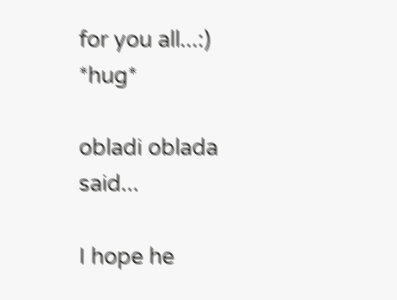for you all...:) *hug*

obladi oblada said...

I hope he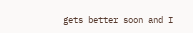gets better soon and I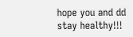hope you and dd stay healthy!!!